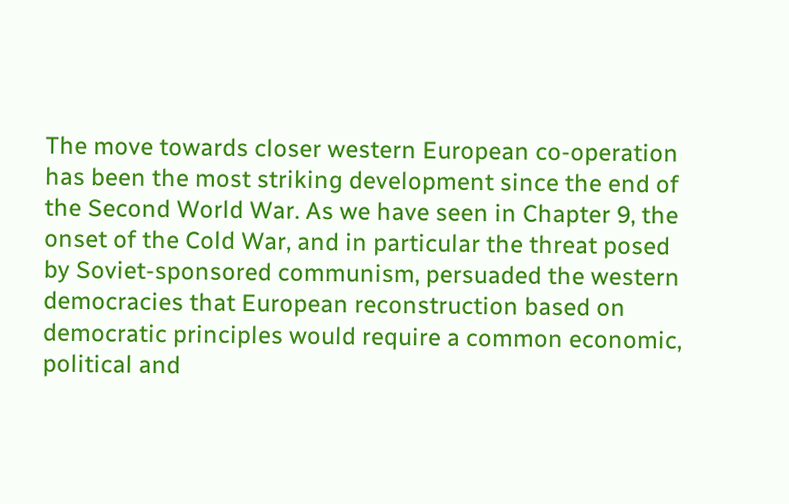The move towards closer western European co-operation has been the most striking development since the end of the Second World War. As we have seen in Chapter 9, the onset of the Cold War, and in particular the threat posed by Soviet-sponsored communism, persuaded the western democracies that European reconstruction based on democratic principles would require a common economic, political and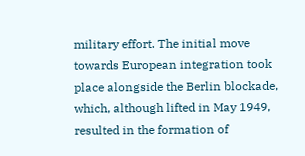military effort. The initial move towards European integration took place alongside the Berlin blockade, which, although lifted in May 1949, resulted in the formation of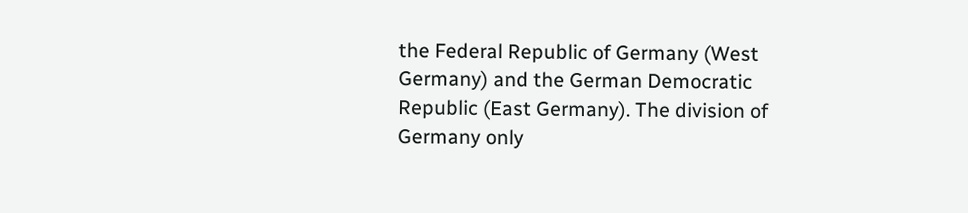the Federal Republic of Germany (West Germany) and the German Democratic Republic (East Germany). The division of Germany only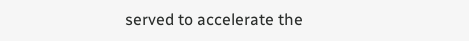served to accelerate the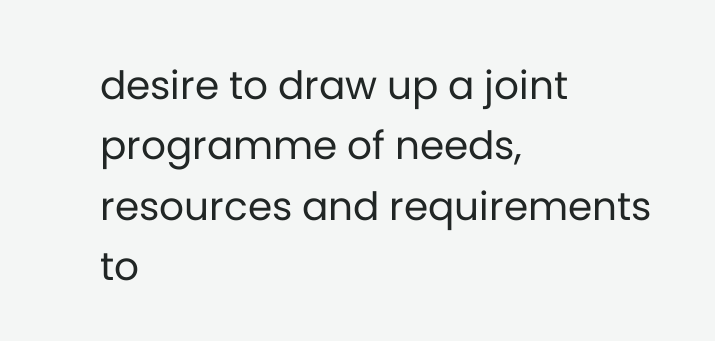desire to draw up a joint programme of needs, resources and requirements to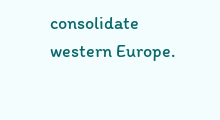consolidate western Europe.